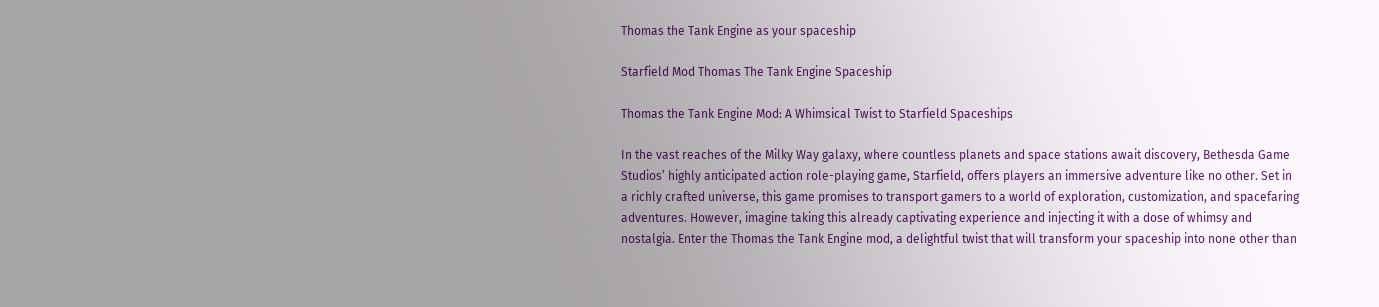Thomas the Tank Engine as your spaceship

Starfield Mod Thomas The Tank Engine Spaceship

Thomas the Tank Engine Mod: A Whimsical Twist to Starfield Spaceships

In the vast reaches of the Milky Way galaxy, where countless planets and space stations await discovery, Bethesda Game Studios’ highly anticipated action role-playing game, Starfield, offers players an immersive adventure like no other. Set in a richly crafted universe, this game promises to transport gamers to a world of exploration, customization, and spacefaring adventures. However, imagine taking this already captivating experience and injecting it with a dose of whimsy and nostalgia. Enter the Thomas the Tank Engine mod, a delightful twist that will transform your spaceship into none other than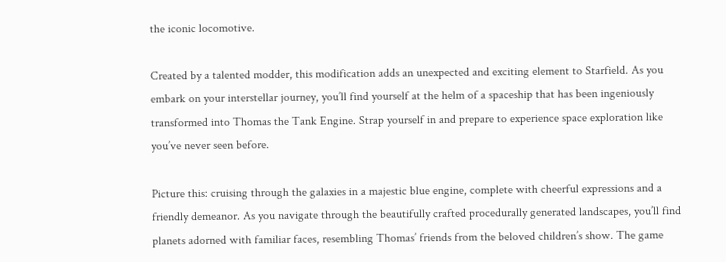the iconic locomotive.

Created by a talented modder, this modification adds an unexpected and exciting element to Starfield. As you embark on your interstellar journey, you’ll find yourself at the helm of a spaceship that has been ingeniously transformed into Thomas the Tank Engine. Strap yourself in and prepare to experience space exploration like you’ve never seen before.

Picture this: cruising through the galaxies in a majestic blue engine, complete with cheerful expressions and a friendly demeanor. As you navigate through the beautifully crafted procedurally generated landscapes, you’ll find planets adorned with familiar faces, resembling Thomas’ friends from the beloved children’s show. The game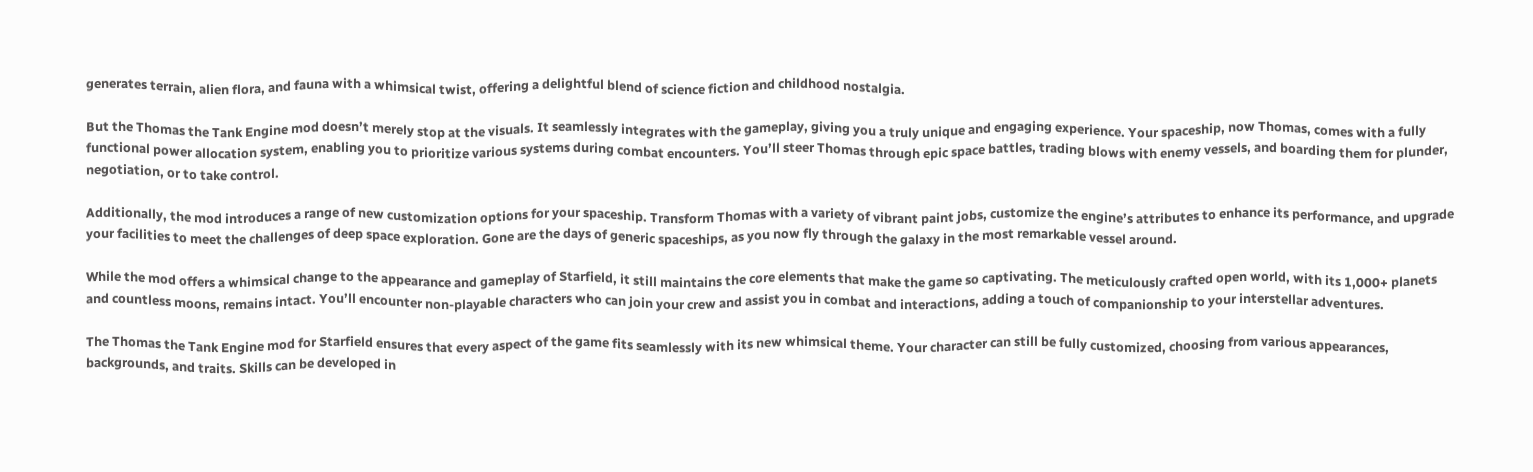generates terrain, alien flora, and fauna with a whimsical twist, offering a delightful blend of science fiction and childhood nostalgia.

But the Thomas the Tank Engine mod doesn’t merely stop at the visuals. It seamlessly integrates with the gameplay, giving you a truly unique and engaging experience. Your spaceship, now Thomas, comes with a fully functional power allocation system, enabling you to prioritize various systems during combat encounters. You’ll steer Thomas through epic space battles, trading blows with enemy vessels, and boarding them for plunder, negotiation, or to take control.

Additionally, the mod introduces a range of new customization options for your spaceship. Transform Thomas with a variety of vibrant paint jobs, customize the engine’s attributes to enhance its performance, and upgrade your facilities to meet the challenges of deep space exploration. Gone are the days of generic spaceships, as you now fly through the galaxy in the most remarkable vessel around.

While the mod offers a whimsical change to the appearance and gameplay of Starfield, it still maintains the core elements that make the game so captivating. The meticulously crafted open world, with its 1,000+ planets and countless moons, remains intact. You’ll encounter non-playable characters who can join your crew and assist you in combat and interactions, adding a touch of companionship to your interstellar adventures.

The Thomas the Tank Engine mod for Starfield ensures that every aspect of the game fits seamlessly with its new whimsical theme. Your character can still be fully customized, choosing from various appearances, backgrounds, and traits. Skills can be developed in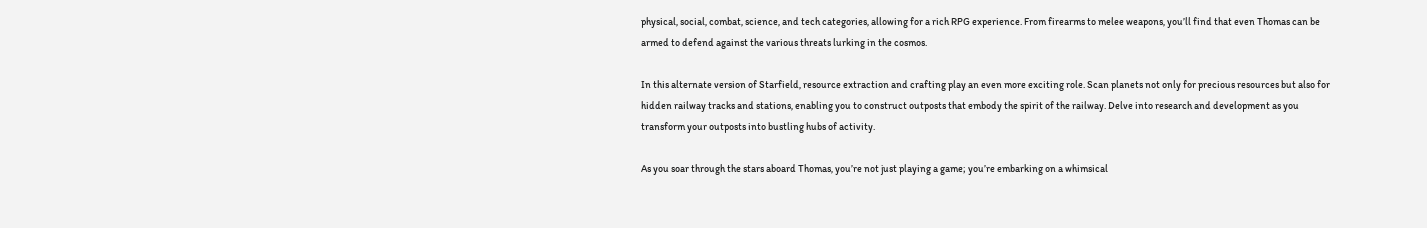physical, social, combat, science, and tech categories, allowing for a rich RPG experience. From firearms to melee weapons, you’ll find that even Thomas can be armed to defend against the various threats lurking in the cosmos.

In this alternate version of Starfield, resource extraction and crafting play an even more exciting role. Scan planets not only for precious resources but also for hidden railway tracks and stations, enabling you to construct outposts that embody the spirit of the railway. Delve into research and development as you transform your outposts into bustling hubs of activity.

As you soar through the stars aboard Thomas, you’re not just playing a game; you’re embarking on a whimsical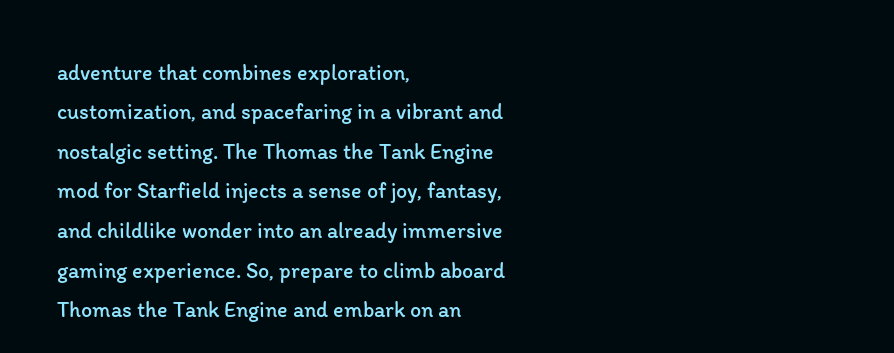adventure that combines exploration, customization, and spacefaring in a vibrant and nostalgic setting. The Thomas the Tank Engine mod for Starfield injects a sense of joy, fantasy, and childlike wonder into an already immersive gaming experience. So, prepare to climb aboard Thomas the Tank Engine and embark on an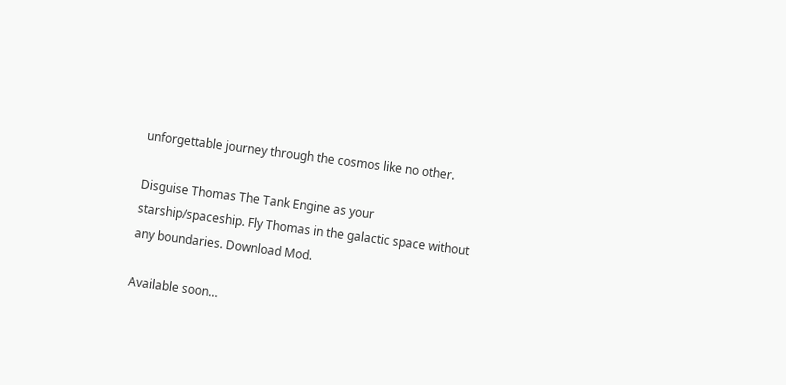unforgettable journey through the cosmos like no other.

Disguise Thomas The Tank Engine as your starship/spaceship. Fly Thomas in the galactic space without any boundaries. Download Mod.

Available soon…